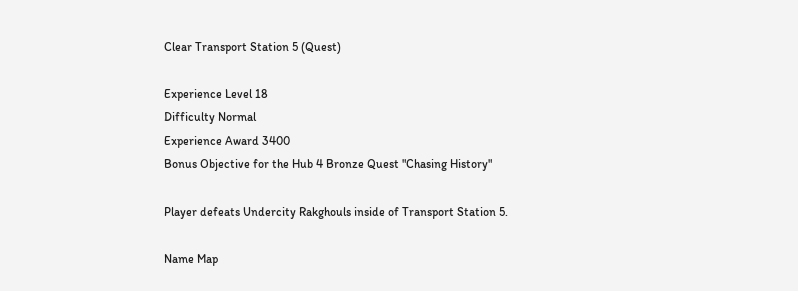Clear Transport Station 5 (Quest)

Experience Level 18
Difficulty Normal
Experience Award 3400
Bonus Objective for the Hub 4 Bronze Quest "Chasing History"

Player defeats Undercity Rakghouls inside of Transport Station 5.

Name Map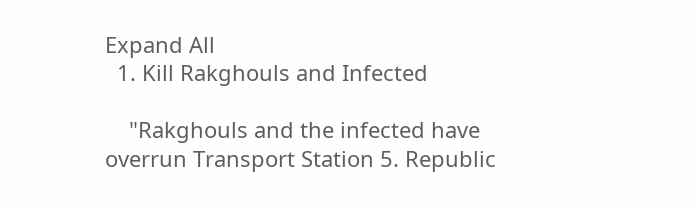Expand All
  1. Kill Rakghouls and Infected

    "Rakghouls and the infected have overrun Transport Station 5. Republic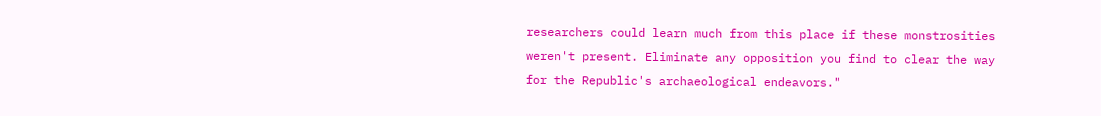researchers could learn much from this place if these monstrosities weren't present. Eliminate any opposition you find to clear the way for the Republic's archaeological endeavors."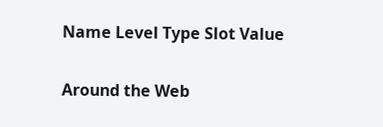Name Level Type Slot Value

Around the Web